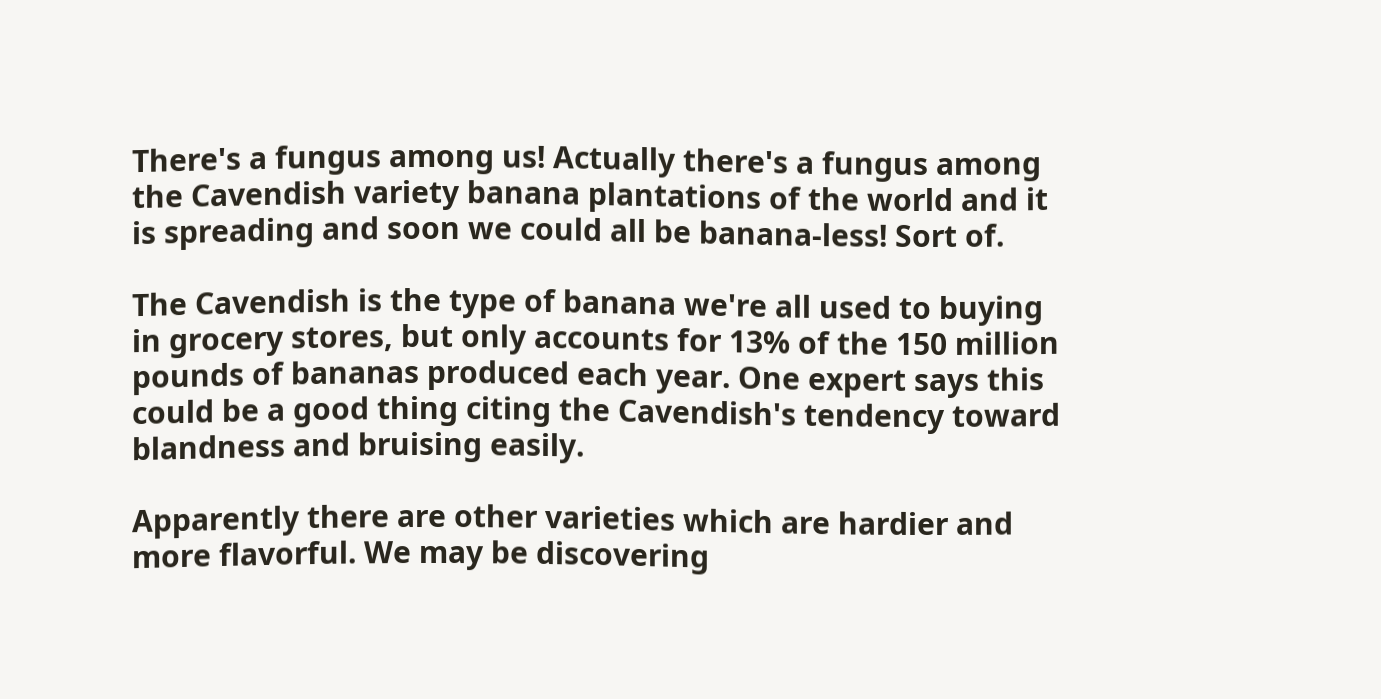There's a fungus among us! Actually there's a fungus among the Cavendish variety banana plantations of the world and it is spreading and soon we could all be banana-less! Sort of.

The Cavendish is the type of banana we're all used to buying in grocery stores, but only accounts for 13% of the 150 million pounds of bananas produced each year. One expert says this could be a good thing citing the Cavendish's tendency toward blandness and bruising easily.

Apparently there are other varieties which are hardier and more flavorful. We may be discovering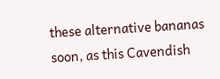these alternative bananas soon, as this Cavendish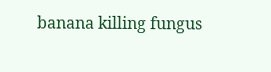banana killing fungus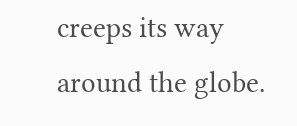creeps its way around the globe.